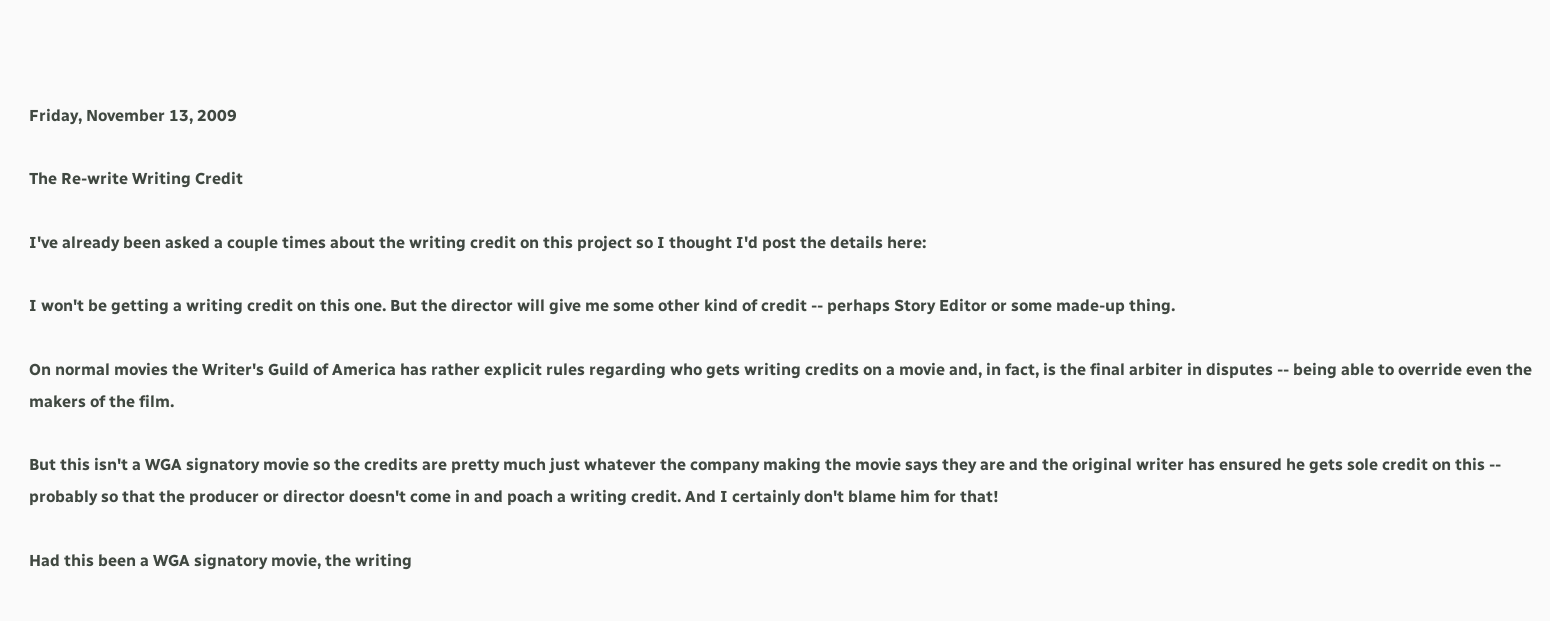Friday, November 13, 2009

The Re-write Writing Credit

I've already been asked a couple times about the writing credit on this project so I thought I'd post the details here:

I won't be getting a writing credit on this one. But the director will give me some other kind of credit -- perhaps Story Editor or some made-up thing.

On normal movies the Writer's Guild of America has rather explicit rules regarding who gets writing credits on a movie and, in fact, is the final arbiter in disputes -- being able to override even the makers of the film.

But this isn't a WGA signatory movie so the credits are pretty much just whatever the company making the movie says they are and the original writer has ensured he gets sole credit on this -- probably so that the producer or director doesn't come in and poach a writing credit. And I certainly don't blame him for that!

Had this been a WGA signatory movie, the writing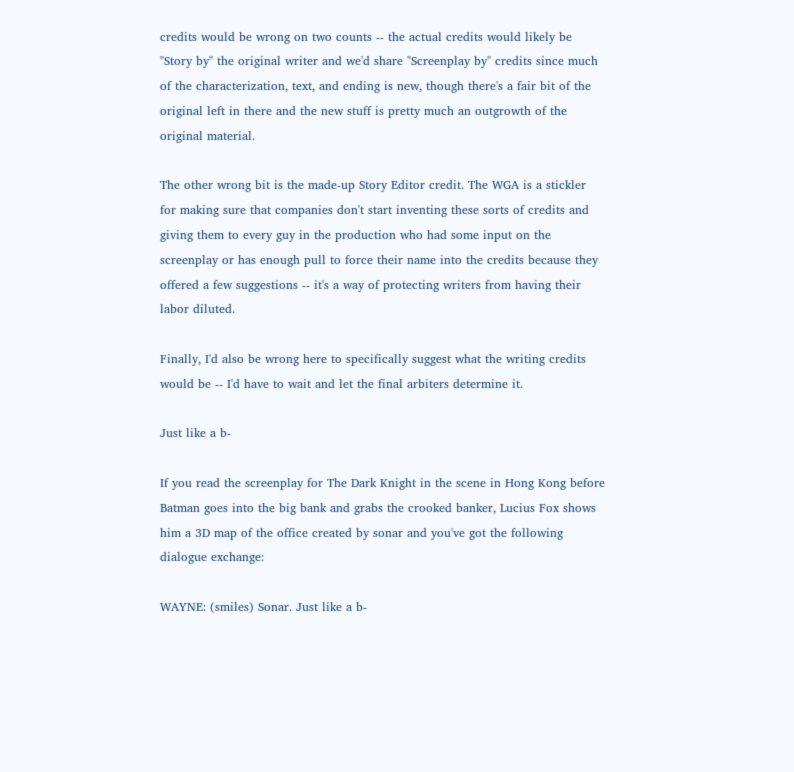credits would be wrong on two counts -- the actual credits would likely be "Story by" the original writer and we'd share "Screenplay by" credits since much of the characterization, text, and ending is new, though there's a fair bit of the original left in there and the new stuff is pretty much an outgrowth of the original material.

The other wrong bit is the made-up Story Editor credit. The WGA is a stickler for making sure that companies don't start inventing these sorts of credits and giving them to every guy in the production who had some input on the screenplay or has enough pull to force their name into the credits because they offered a few suggestions -- it's a way of protecting writers from having their labor diluted.

Finally, I'd also be wrong here to specifically suggest what the writing credits would be -- I'd have to wait and let the final arbiters determine it.

Just like a b-

If you read the screenplay for The Dark Knight in the scene in Hong Kong before Batman goes into the big bank and grabs the crooked banker, Lucius Fox shows him a 3D map of the office created by sonar and you've got the following dialogue exchange:

WAYNE: (smiles) Sonar. Just like a b-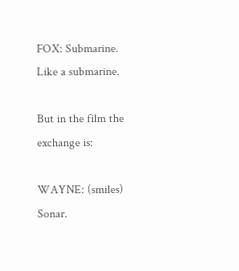FOX: Submarine. Like a submarine.

But in the film the exchange is:

WAYNE: (smiles) Sonar.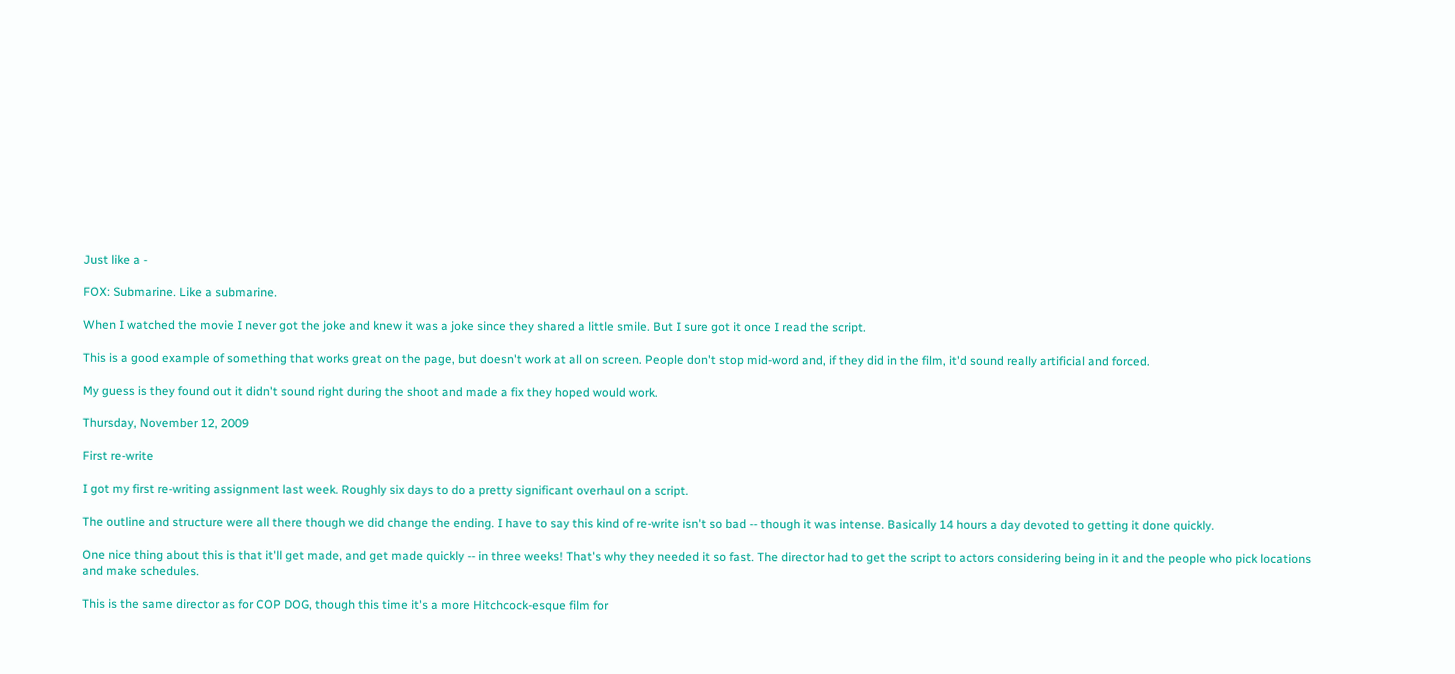Just like a -

FOX: Submarine. Like a submarine.

When I watched the movie I never got the joke and knew it was a joke since they shared a little smile. But I sure got it once I read the script.

This is a good example of something that works great on the page, but doesn't work at all on screen. People don't stop mid-word and, if they did in the film, it'd sound really artificial and forced.

My guess is they found out it didn't sound right during the shoot and made a fix they hoped would work.

Thursday, November 12, 2009

First re-write

I got my first re-writing assignment last week. Roughly six days to do a pretty significant overhaul on a script.

The outline and structure were all there though we did change the ending. I have to say this kind of re-write isn't so bad -- though it was intense. Basically 14 hours a day devoted to getting it done quickly.

One nice thing about this is that it'll get made, and get made quickly -- in three weeks! That's why they needed it so fast. The director had to get the script to actors considering being in it and the people who pick locations and make schedules.

This is the same director as for COP DOG, though this time it's a more Hitchcock-esque film for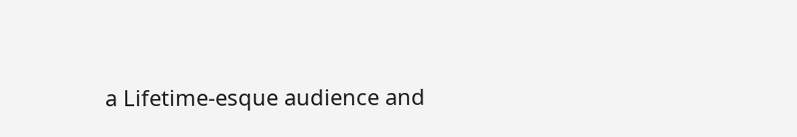a Lifetime-esque audience and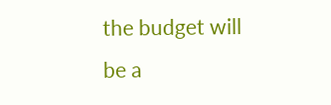the budget will be a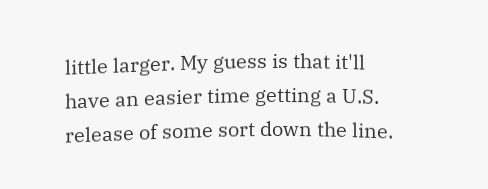little larger. My guess is that it'll have an easier time getting a U.S. release of some sort down the line.